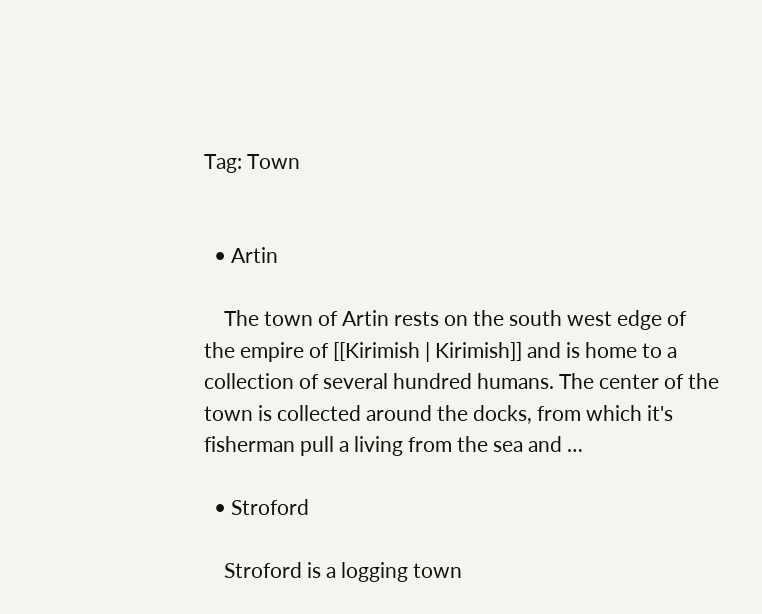Tag: Town


  • Artin

    The town of Artin rests on the south west edge of the empire of [[Kirimish | Kirimish]] and is home to a collection of several hundred humans. The center of the town is collected around the docks, from which it's fisherman pull a living from the sea and …

  • Stroford

    Stroford is a logging town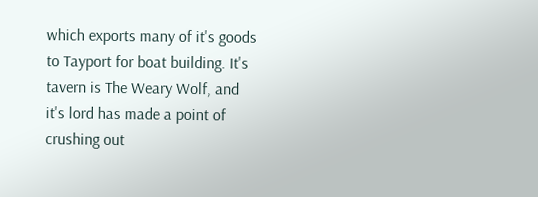which exports many of it's goods to Tayport for boat building. It's tavern is The Weary Wolf, and it's lord has made a point of crushing out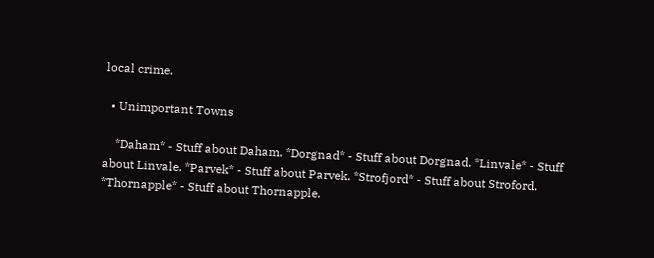local crime.

  • Unimportant Towns

    *Daham* - Stuff about Daham. *Dorgnad* - Stuff about Dorgnad. *Linvale* - Stuff about Linvale. *Parvek* - Stuff about Parvek. *Strofjord* - Stuff about Stroford. *Thornapple* - Stuff about Thornapple.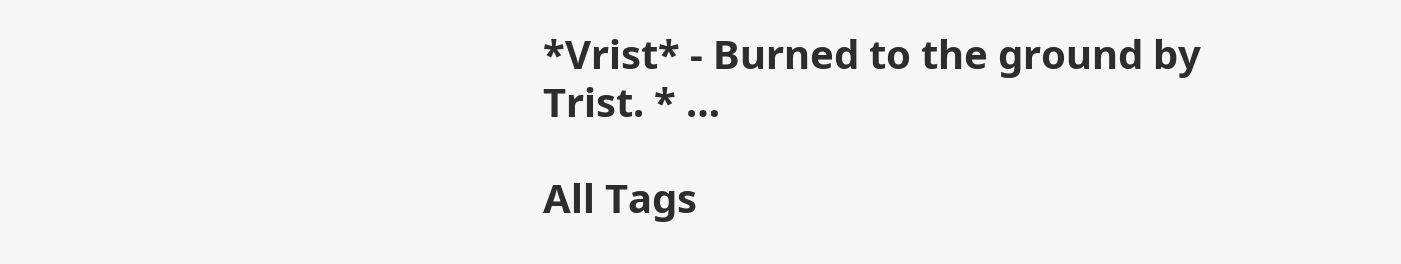*Vrist* - Burned to the ground by Trist. * …

All Tags